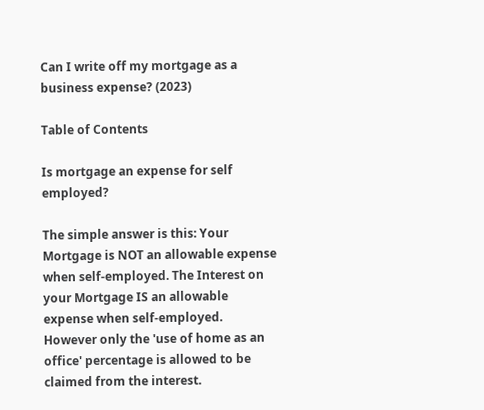Can I write off my mortgage as a business expense? (2023)

Table of Contents

Is mortgage an expense for self employed?

The simple answer is this: Your Mortgage is NOT an allowable expense when self-employed. The Interest on your Mortgage IS an allowable expense when self-employed. However only the 'use of home as an office' percentage is allowed to be claimed from the interest.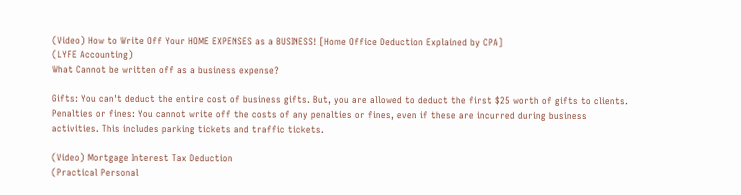(Video) How to Write Off Your HOME EXPENSES as a BUSINESS! [Home Office Deduction Explained by CPA]
(LYFE Accounting)
What Cannot be written off as a business expense?

Gifts: You can't deduct the entire cost of business gifts. But, you are allowed to deduct the first $25 worth of gifts to clients. Penalties or fines: You cannot write off the costs of any penalties or fines, even if these are incurred during business activities. This includes parking tickets and traffic tickets.

(Video) Mortgage Interest Tax Deduction
(Practical Personal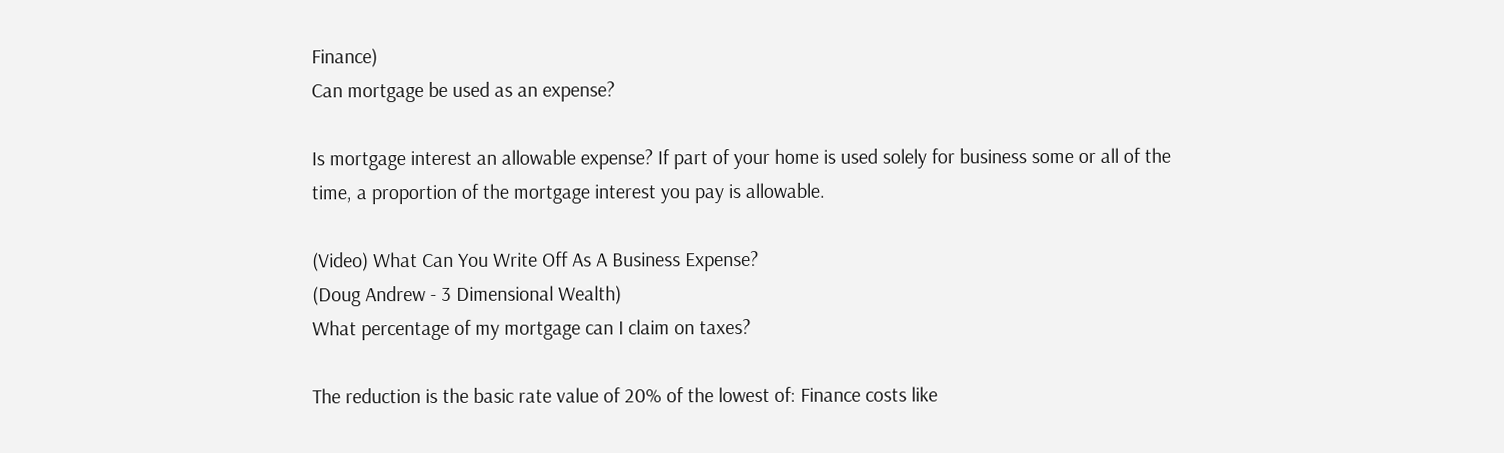Finance)
Can mortgage be used as an expense?

Is mortgage interest an allowable expense? If part of your home is used solely for business some or all of the time, a proportion of the mortgage interest you pay is allowable.

(Video) What Can You Write Off As A Business Expense?
(Doug Andrew - 3 Dimensional Wealth)
What percentage of my mortgage can I claim on taxes?

The reduction is the basic rate value of 20% of the lowest of: Finance costs like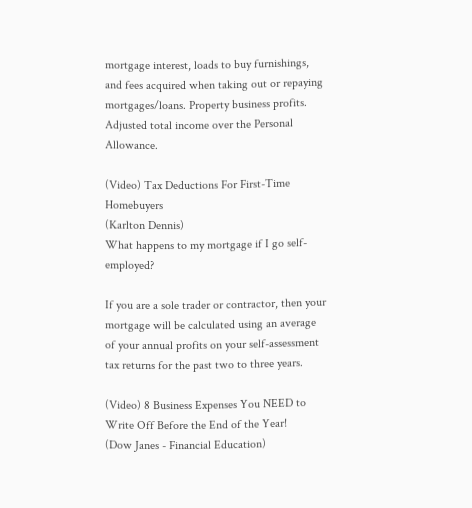mortgage interest, loads to buy furnishings, and fees acquired when taking out or repaying mortgages/loans. Property business profits. Adjusted total income over the Personal Allowance.

(Video) Tax Deductions For First-Time Homebuyers
(Karlton Dennis)
What happens to my mortgage if I go self-employed?

If you are a sole trader or contractor, then your mortgage will be calculated using an average of your annual profits on your self-assessment tax returns for the past two to three years.

(Video) 8 Business Expenses You NEED to Write Off Before the End of the Year!
(Dow Janes - Financial Education)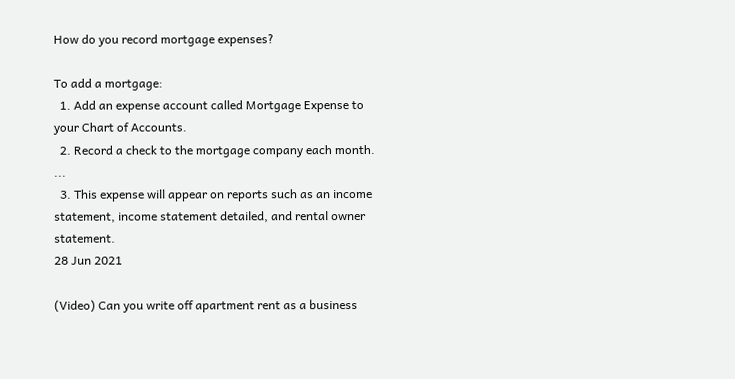How do you record mortgage expenses?

To add a mortgage:
  1. Add an expense account called Mortgage Expense to your Chart of Accounts.
  2. Record a check to the mortgage company each month. ...
  3. This expense will appear on reports such as an income statement, income statement detailed, and rental owner statement.
28 Jun 2021

(Video) Can you write off apartment rent as a business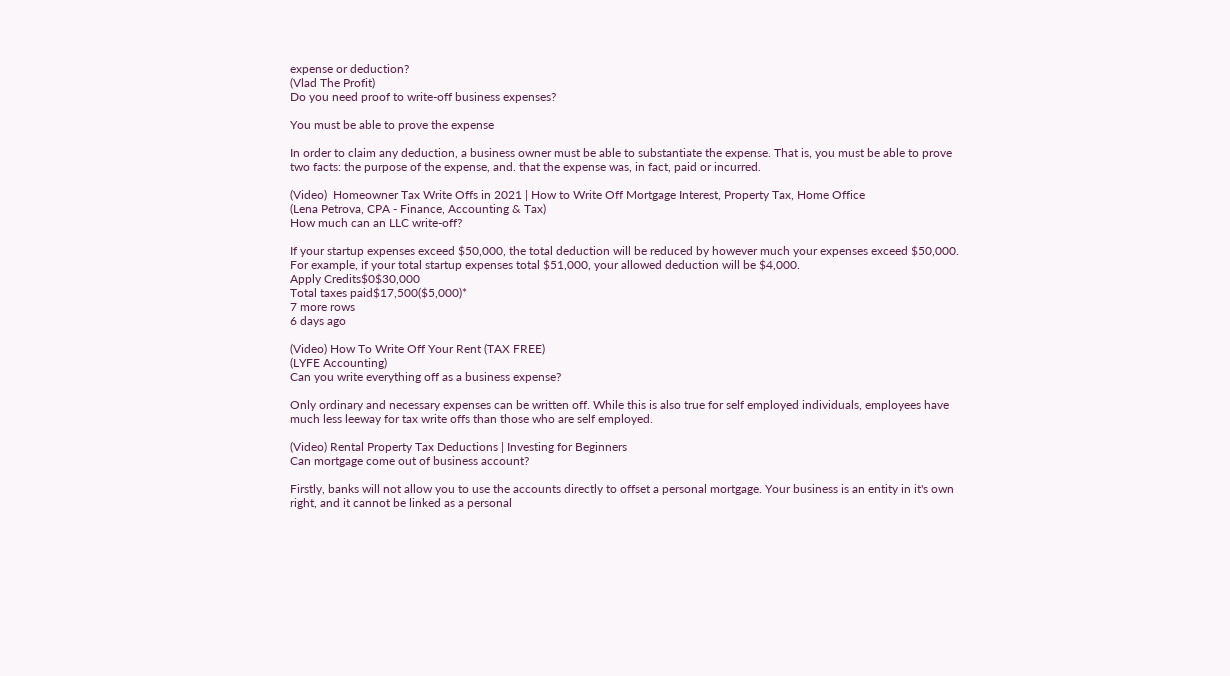expense or deduction?
(Vlad The Profit)
Do you need proof to write-off business expenses?

You must be able to prove the expense

In order to claim any deduction, a business owner must be able to substantiate the expense. That is, you must be able to prove two facts: the purpose of the expense, and. that the expense was, in fact, paid or incurred.

(Video)  Homeowner Tax Write Offs in 2021 | How to Write Off Mortgage Interest, Property Tax, Home Office
(Lena Petrova, CPA - Finance, Accounting & Tax)
How much can an LLC write-off?

If your startup expenses exceed $50,000, the total deduction will be reduced by however much your expenses exceed $50,000. For example, if your total startup expenses total $51,000, your allowed deduction will be $4,000.
Apply Credits$0$30,000
Total taxes paid$17,500($5,000)*
7 more rows
6 days ago

(Video) How To Write Off Your Rent (TAX FREE)
(LYFE Accounting)
Can you write everything off as a business expense?

Only ordinary and necessary expenses can be written off. While this is also true for self employed individuals, employees have much less leeway for tax write offs than those who are self employed.

(Video) Rental Property Tax Deductions | Investing for Beginners
Can mortgage come out of business account?

Firstly, banks will not allow you to use the accounts directly to offset a personal mortgage. Your business is an entity in it's own right, and it cannot be linked as a personal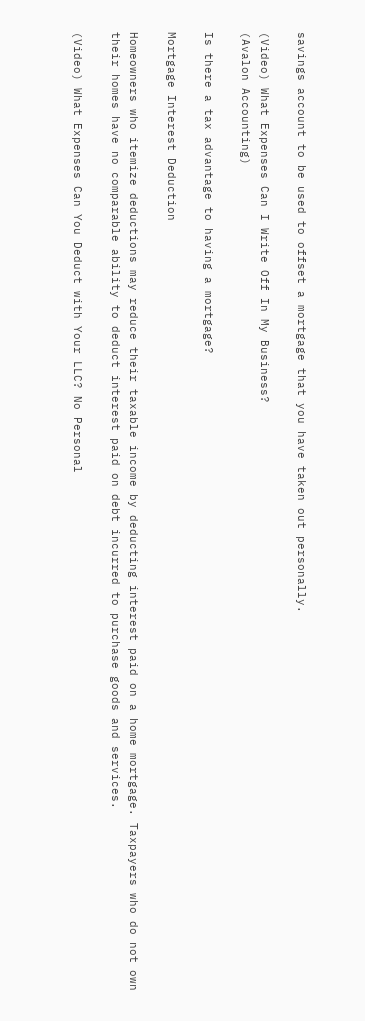savings account to be used to offset a mortgage that you have taken out personally.

(Video) What Expenses Can I Write Off In My Business?
(Avalon Accounting)

Is there a tax advantage to having a mortgage?

Mortgage Interest Deduction

Homeowners who itemize deductions may reduce their taxable income by deducting interest paid on a home mortgage. Taxpayers who do not own their homes have no comparable ability to deduct interest paid on debt incurred to purchase goods and services.

(Video) What Expenses Can You Deduct with Your LLC? No Personal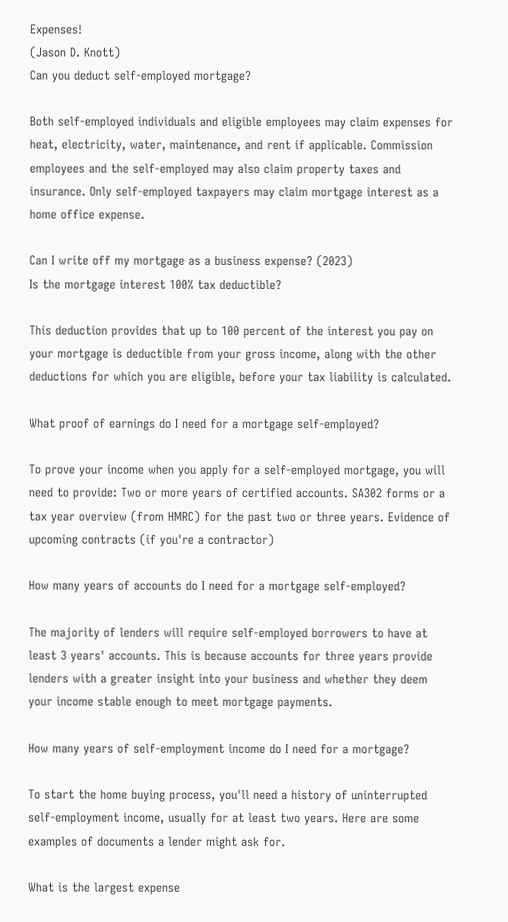Expenses!
(Jason D. Knott)
Can you deduct self-employed mortgage?

Both self-employed individuals and eligible employees may claim expenses for heat, electricity, water, maintenance, and rent if applicable. Commission employees and the self-employed may also claim property taxes and insurance. Only self-employed taxpayers may claim mortgage interest as a home office expense.

Can I write off my mortgage as a business expense? (2023)
Is the mortgage interest 100% tax deductible?

This deduction provides that up to 100 percent of the interest you pay on your mortgage is deductible from your gross income, along with the other deductions for which you are eligible, before your tax liability is calculated.

What proof of earnings do I need for a mortgage self-employed?

To prove your income when you apply for a self-employed mortgage, you will need to provide: Two or more years of certified accounts. SA302 forms or a tax year overview (from HMRC) for the past two or three years. Evidence of upcoming contracts (if you're a contractor)

How many years of accounts do I need for a mortgage self-employed?

The majority of lenders will require self-employed borrowers to have at least 3 years' accounts. This is because accounts for three years provide lenders with a greater insight into your business and whether they deem your income stable enough to meet mortgage payments.

How many years of self-employment income do I need for a mortgage?

To start the home buying process, you'll need a history of uninterrupted self-employment income, usually for at least two years. Here are some examples of documents a lender might ask for.

What is the largest expense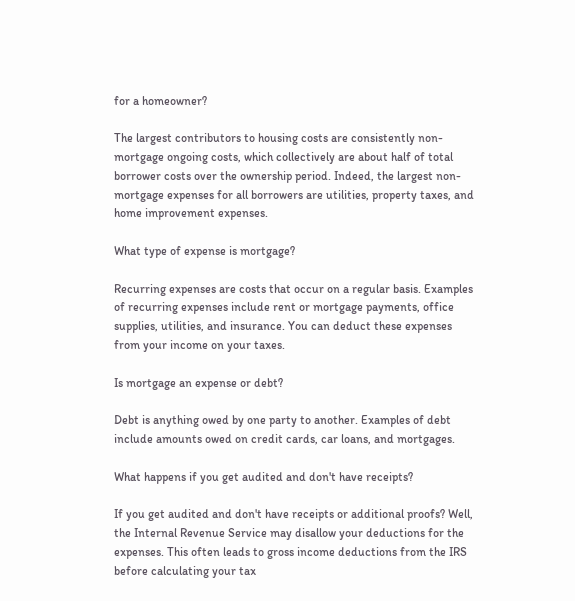for a homeowner?

The largest contributors to housing costs are consistently non-mortgage ongoing costs, which collectively are about half of total borrower costs over the ownership period. Indeed, the largest non-mortgage expenses for all borrowers are utilities, property taxes, and home improvement expenses.

What type of expense is mortgage?

Recurring expenses are costs that occur on a regular basis. Examples of recurring expenses include rent or mortgage payments, office supplies, utilities, and insurance. You can deduct these expenses from your income on your taxes.

Is mortgage an expense or debt?

Debt is anything owed by one party to another. Examples of debt include amounts owed on credit cards, car loans, and mortgages.

What happens if you get audited and don't have receipts?

If you get audited and don't have receipts or additional proofs? Well, the Internal Revenue Service may disallow your deductions for the expenses. This often leads to gross income deductions from the IRS before calculating your tax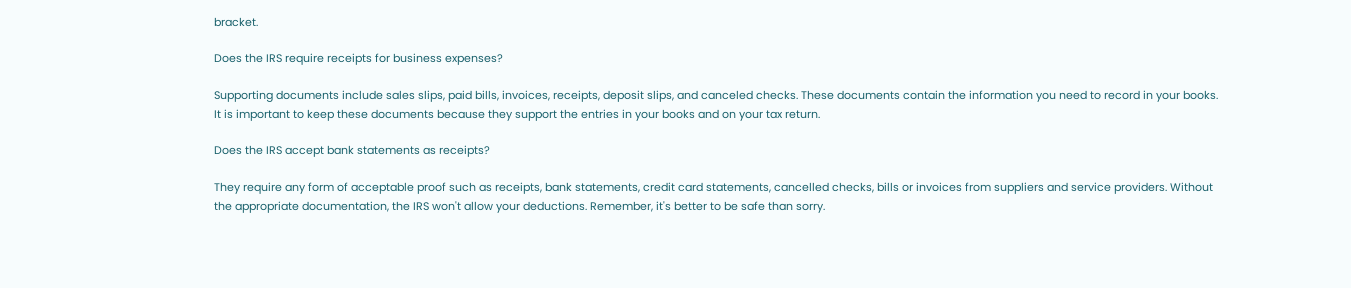bracket.

Does the IRS require receipts for business expenses?

Supporting documents include sales slips, paid bills, invoices, receipts, deposit slips, and canceled checks. These documents contain the information you need to record in your books. It is important to keep these documents because they support the entries in your books and on your tax return.

Does the IRS accept bank statements as receipts?

They require any form of acceptable proof such as receipts, bank statements, credit card statements, cancelled checks, bills or invoices from suppliers and service providers. Without the appropriate documentation, the IRS won't allow your deductions. Remember, it's better to be safe than sorry.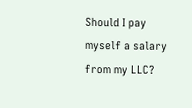Should I pay myself a salary from my LLC?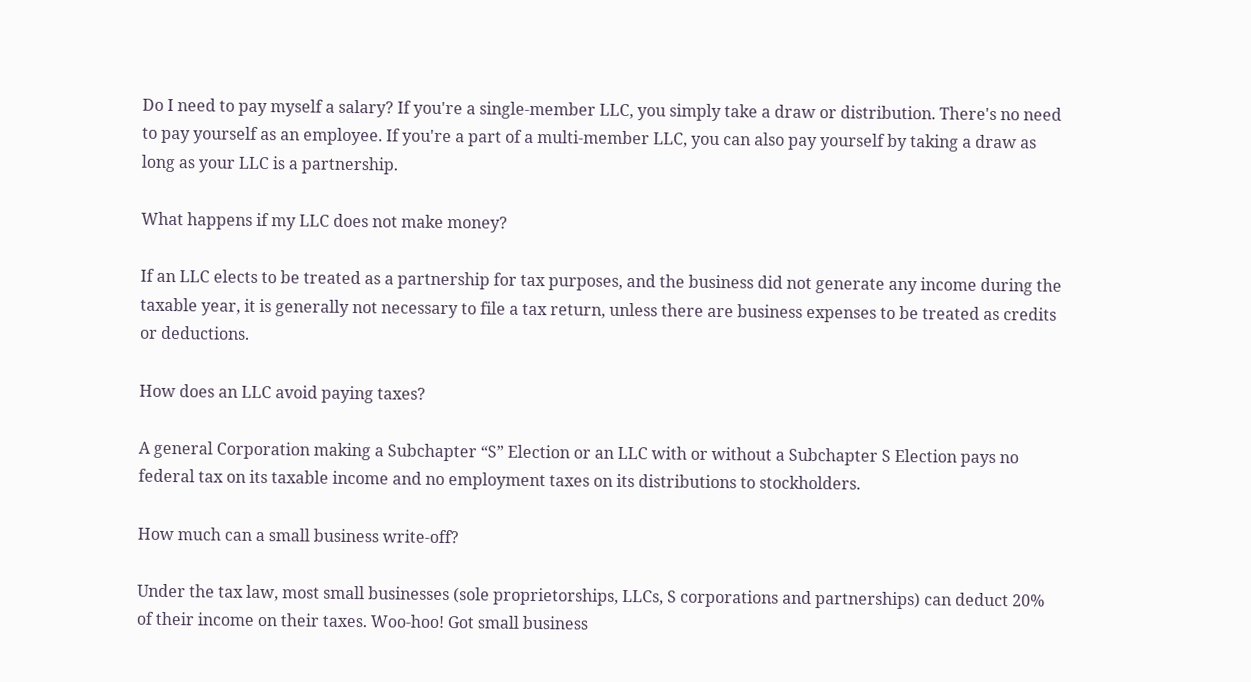Do I need to pay myself a salary? If you're a single-member LLC, you simply take a draw or distribution. There's no need to pay yourself as an employee. If you're a part of a multi-member LLC, you can also pay yourself by taking a draw as long as your LLC is a partnership.

What happens if my LLC does not make money?

If an LLC elects to be treated as a partnership for tax purposes, and the business did not generate any income during the taxable year, it is generally not necessary to file a tax return, unless there are business expenses to be treated as credits or deductions.

How does an LLC avoid paying taxes?

A general Corporation making a Subchapter “S” Election or an LLC with or without a Subchapter S Election pays no federal tax on its taxable income and no employment taxes on its distributions to stockholders.

How much can a small business write-off?

Under the tax law, most small businesses (sole proprietorships, LLCs, S corporations and partnerships) can deduct 20% of their income on their taxes. Woo-hoo! Got small business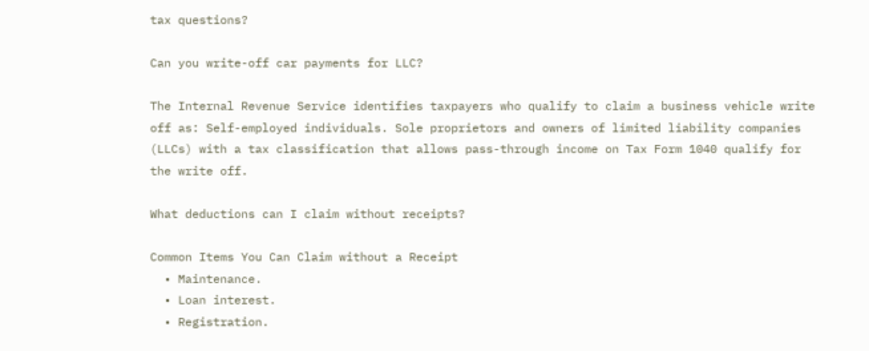tax questions?

Can you write-off car payments for LLC?

The Internal Revenue Service identifies taxpayers who qualify to claim a business vehicle write off as: Self-employed individuals. Sole proprietors and owners of limited liability companies (LLCs) with a tax classification that allows pass-through income on Tax Form 1040 qualify for the write off.

What deductions can I claim without receipts?

Common Items You Can Claim without a Receipt
  • Maintenance.
  • Loan interest.
  • Registration.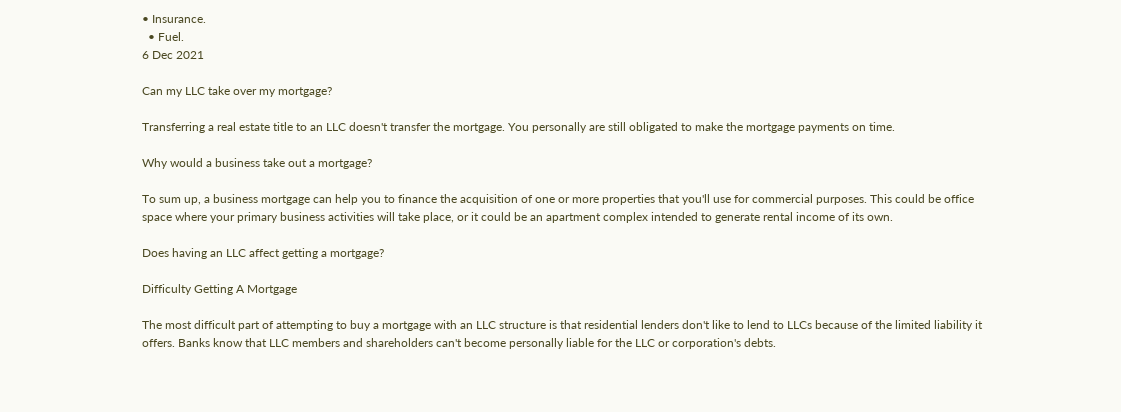• Insurance.
  • Fuel.
6 Dec 2021

Can my LLC take over my mortgage?

Transferring a real estate title to an LLC doesn't transfer the mortgage. You personally are still obligated to make the mortgage payments on time.

Why would a business take out a mortgage?

To sum up, a business mortgage can help you to finance the acquisition of one or more properties that you'll use for commercial purposes. This could be office space where your primary business activities will take place, or it could be an apartment complex intended to generate rental income of its own.

Does having an LLC affect getting a mortgage?

Difficulty Getting A Mortgage

The most difficult part of attempting to buy a mortgage with an LLC structure is that residential lenders don't like to lend to LLCs because of the limited liability it offers. Banks know that LLC members and shareholders can't become personally liable for the LLC or corporation's debts.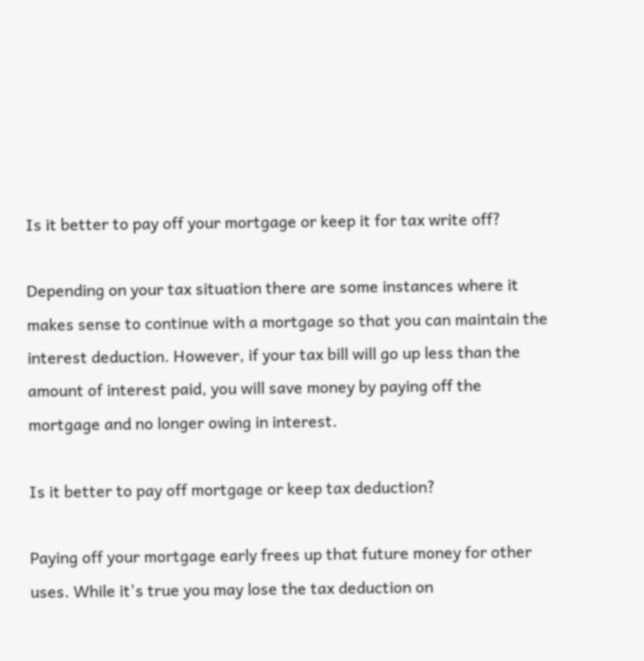Is it better to pay off your mortgage or keep it for tax write off?

Depending on your tax situation there are some instances where it makes sense to continue with a mortgage so that you can maintain the interest deduction. However, if your tax bill will go up less than the amount of interest paid, you will save money by paying off the mortgage and no longer owing in interest.

Is it better to pay off mortgage or keep tax deduction?

Paying off your mortgage early frees up that future money for other uses. While it's true you may lose the tax deduction on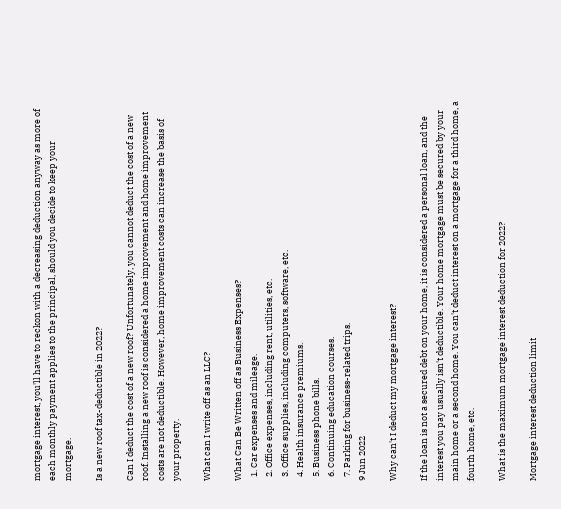mortgage interest, you'll have to reckon with a decreasing deduction anyway as more of each monthly payment applies to the principal, should you decide to keep your mortgage.

Is a new roof tax-deductible in 2022?

Can I deduct the cost of a new roof? Unfortunately, you cannot deduct the cost of a new roof. Installing a new roof is considered a home improvement and home improvement costs are not deductible. However, home improvement costs can increase the basis of your property.

What can I write off as an LLC?

What Can Be Written off as Business Expenses?
  1. Car expenses and mileage.
  2. Office expenses, including rent, utilities, etc.
  3. Office supplies, including computers, software, etc.
  4. Health insurance premiums.
  5. Business phone bills.
  6. Continuing education courses.
  7. Parking for business-related trips.
9 Jun 2022

Why can't I deduct my mortgage interest?

If the loan is not a secured debt on your home, it is considered a personal loan, and the interest you pay usually isn't deductible. Your home mortgage must be secured by your main home or a second home. You can't deduct interest on a mortgage for a third home, a fourth home, etc.

What is the maximum mortgage interest deduction for 2022?

Mortgage interest deduction limit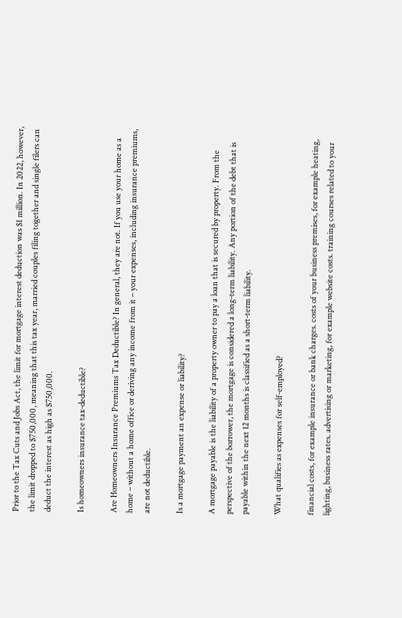Prior to the Tax Cuts and Jobs Act, the limit for mortgage interest deduction was $1 million. In 2022, however, the limit dropped to $750,000, meaning that this tax year, married couples filing together and single filers can deduct the interest as high as $750,000.

Is homeowners insurance tax-deductible?

Are Homeowners Insurance Premiums Tax Deductible? In general, they are not. If you use your home as a home – without a home office or deriving any income from it – your expenses, including insurance premiums, are not deductible.

Is a mortgage payment an expense or liability?

A mortgage payable is the liability of a property owner to pay a loan that is secured by property. From the perspective of the borrower, the mortgage is considered a long-term liability. Any portion of the debt that is payable within the next 12 months is classified as a short-term liability.

What qualifies as expenses for self-employed?

financial costs, for example insurance or bank charges. costs of your business premises, for example heating, lighting, business rates. advertising or marketing, for example website costs. training courses related to your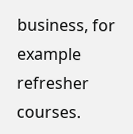business, for example refresher courses.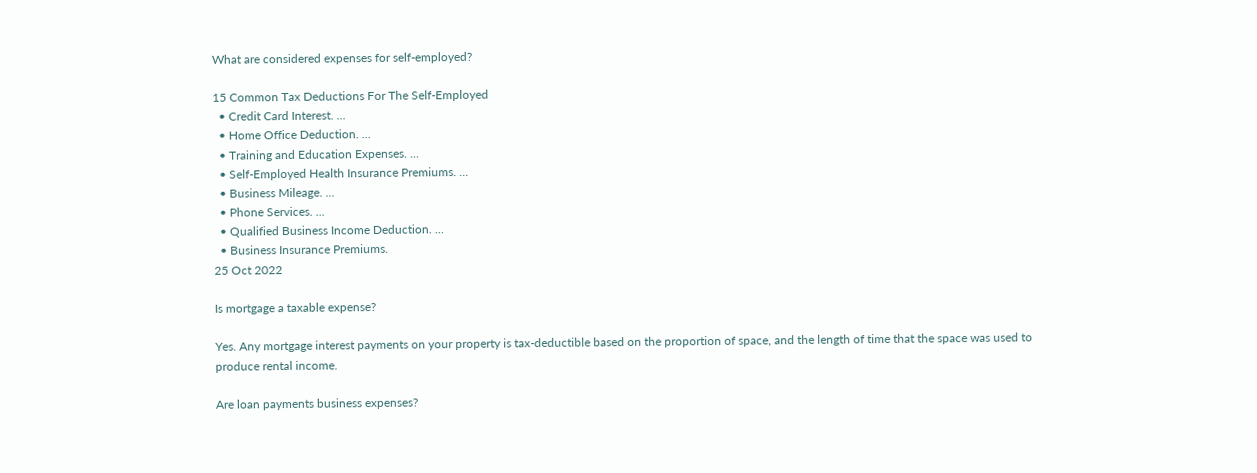What are considered expenses for self-employed?

15 Common Tax Deductions For The Self-Employed
  • Credit Card Interest. ...
  • Home Office Deduction. ...
  • Training and Education Expenses. ...
  • Self-Employed Health Insurance Premiums. ...
  • Business Mileage. ...
  • Phone Services. ...
  • Qualified Business Income Deduction. ...
  • Business Insurance Premiums.
25 Oct 2022

Is mortgage a taxable expense?

Yes. Any mortgage interest payments on your property is tax-deductible based on the proportion of space, and the length of time that the space was used to produce rental income.

Are loan payments business expenses?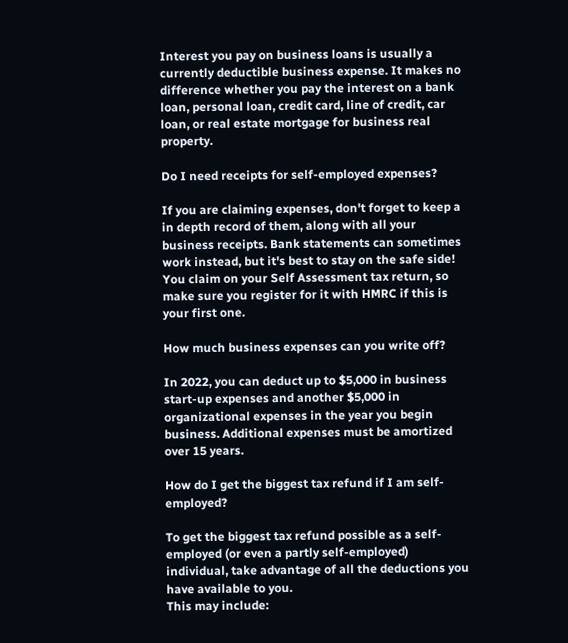Interest you pay on business loans is usually a currently deductible business expense. It makes no difference whether you pay the interest on a bank loan, personal loan, credit card, line of credit, car loan, or real estate mortgage for business real property.

Do I need receipts for self-employed expenses?

If you are claiming expenses, don't forget to keep a in depth record of them, along with all your business receipts. Bank statements can sometimes work instead, but it's best to stay on the safe side! You claim on your Self Assessment tax return, so make sure you register for it with HMRC if this is your first one.

How much business expenses can you write off?

In 2022, you can deduct up to $5,000 in business start-up expenses and another $5,000 in organizational expenses in the year you begin business. Additional expenses must be amortized over 15 years.

How do I get the biggest tax refund if I am self-employed?

To get the biggest tax refund possible as a self-employed (or even a partly self-employed) individual, take advantage of all the deductions you have available to you.
This may include: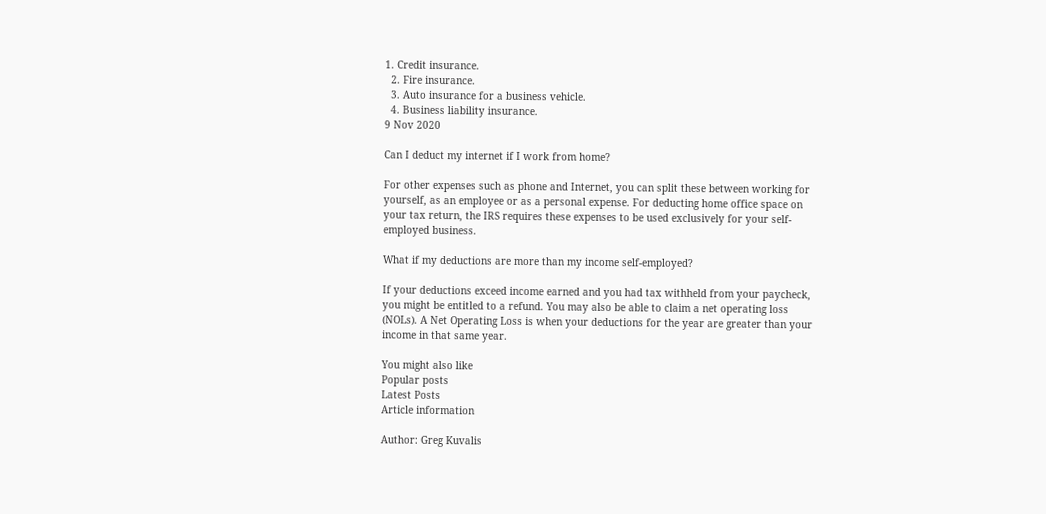1. Credit insurance.
  2. Fire insurance.
  3. Auto insurance for a business vehicle.
  4. Business liability insurance.
9 Nov 2020

Can I deduct my internet if I work from home?

For other expenses such as phone and Internet, you can split these between working for yourself, as an employee or as a personal expense. For deducting home office space on your tax return, the IRS requires these expenses to be used exclusively for your self-employed business.

What if my deductions are more than my income self-employed?

If your deductions exceed income earned and you had tax withheld from your paycheck, you might be entitled to a refund. You may also be able to claim a net operating loss (NOLs). A Net Operating Loss is when your deductions for the year are greater than your income in that same year.

You might also like
Popular posts
Latest Posts
Article information

Author: Greg Kuvalis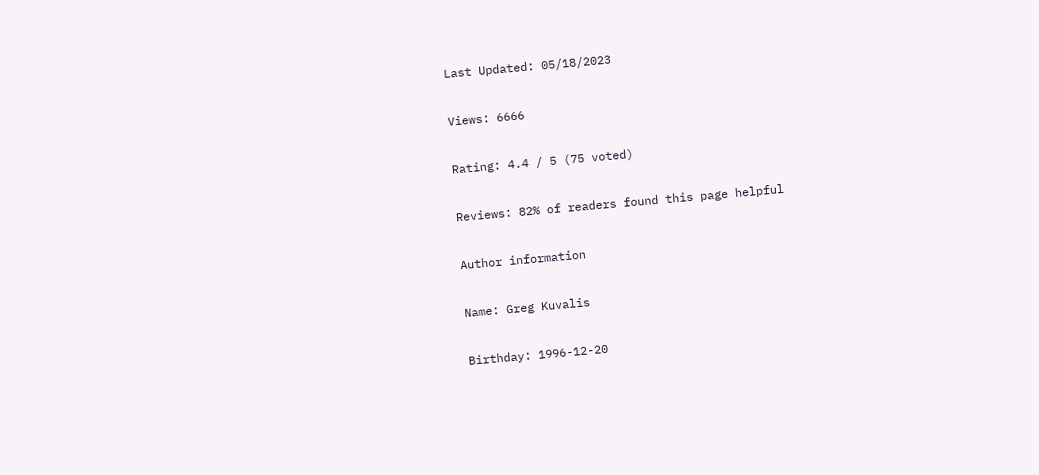Last Updated: 05/18/2023

Views: 6666

Rating: 4.4 / 5 (75 voted)

Reviews: 82% of readers found this page helpful

Author information

Name: Greg Kuvalis

Birthday: 1996-12-20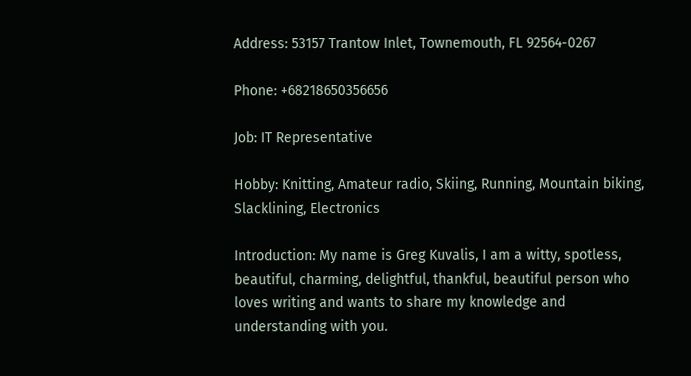Address: 53157 Trantow Inlet, Townemouth, FL 92564-0267

Phone: +68218650356656

Job: IT Representative

Hobby: Knitting, Amateur radio, Skiing, Running, Mountain biking, Slacklining, Electronics

Introduction: My name is Greg Kuvalis, I am a witty, spotless, beautiful, charming, delightful, thankful, beautiful person who loves writing and wants to share my knowledge and understanding with you.